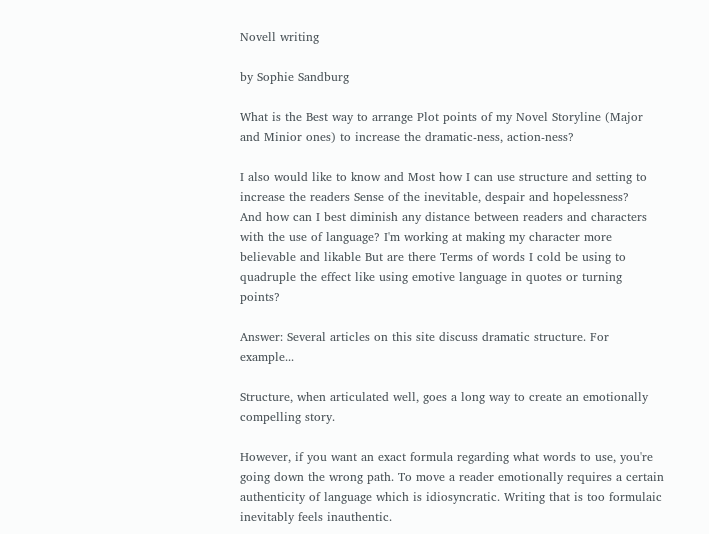Novell writing

by Sophie Sandburg

What is the Best way to arrange Plot points of my Novel Storyline (Major and Minior ones) to increase the dramatic-ness, action-ness?

I also would like to know and Most how I can use structure and setting to increase the readers Sense of the inevitable, despair and hopelessness?
And how can I best diminish any distance between readers and characters with the use of language? I'm working at making my character more believable and likable But are there Terms of words I cold be using to quadruple the effect like using emotive language in quotes or turning points?

Answer: Several articles on this site discuss dramatic structure. For example...

Structure, when articulated well, goes a long way to create an emotionally compelling story.

However, if you want an exact formula regarding what words to use, you're going down the wrong path. To move a reader emotionally requires a certain authenticity of language which is idiosyncratic. Writing that is too formulaic inevitably feels inauthentic.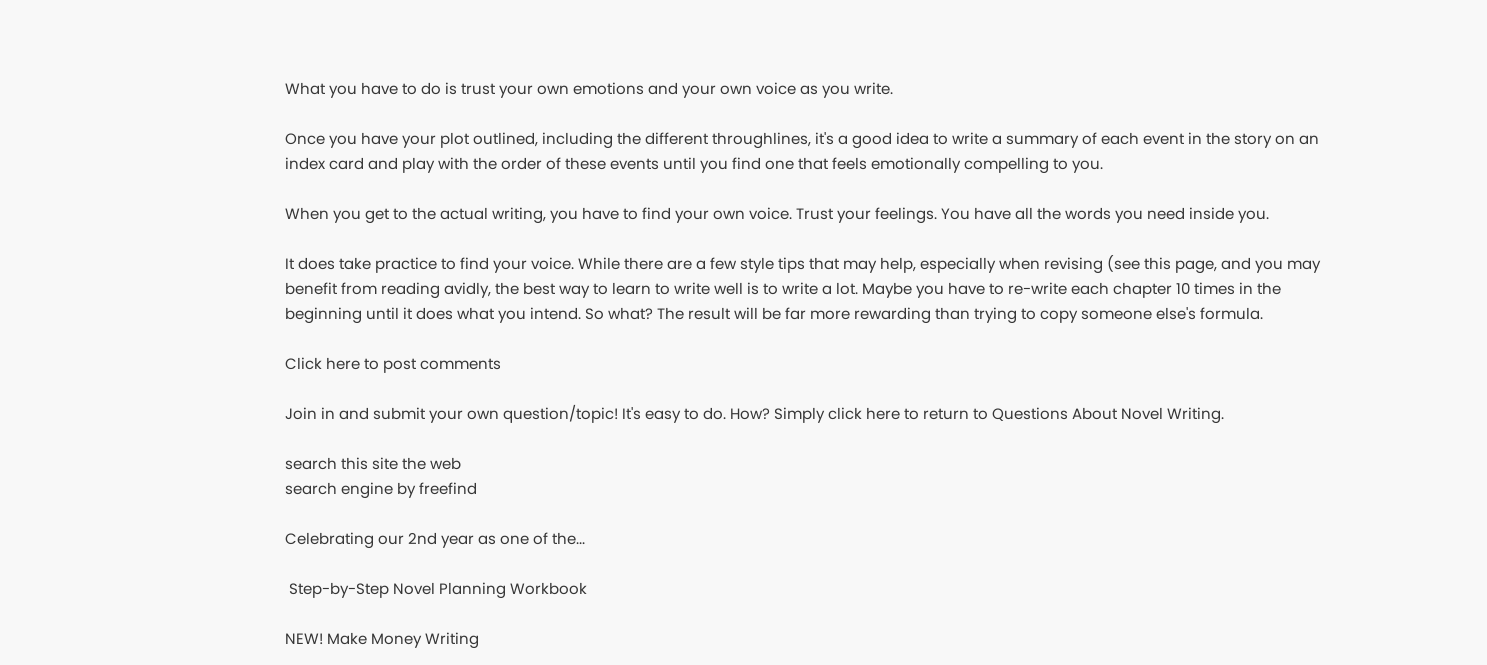What you have to do is trust your own emotions and your own voice as you write.

Once you have your plot outlined, including the different throughlines, it's a good idea to write a summary of each event in the story on an index card and play with the order of these events until you find one that feels emotionally compelling to you.

When you get to the actual writing, you have to find your own voice. Trust your feelings. You have all the words you need inside you.

It does take practice to find your voice. While there are a few style tips that may help, especially when revising (see this page, and you may benefit from reading avidly, the best way to learn to write well is to write a lot. Maybe you have to re-write each chapter 10 times in the beginning until it does what you intend. So what? The result will be far more rewarding than trying to copy someone else's formula.

Click here to post comments

Join in and submit your own question/topic! It's easy to do. How? Simply click here to return to Questions About Novel Writing.

search this site the web
search engine by freefind

Celebrating our 2nd year as one of the...

 Step-by-Step Novel Planning Workbook

NEW! Make Money Writing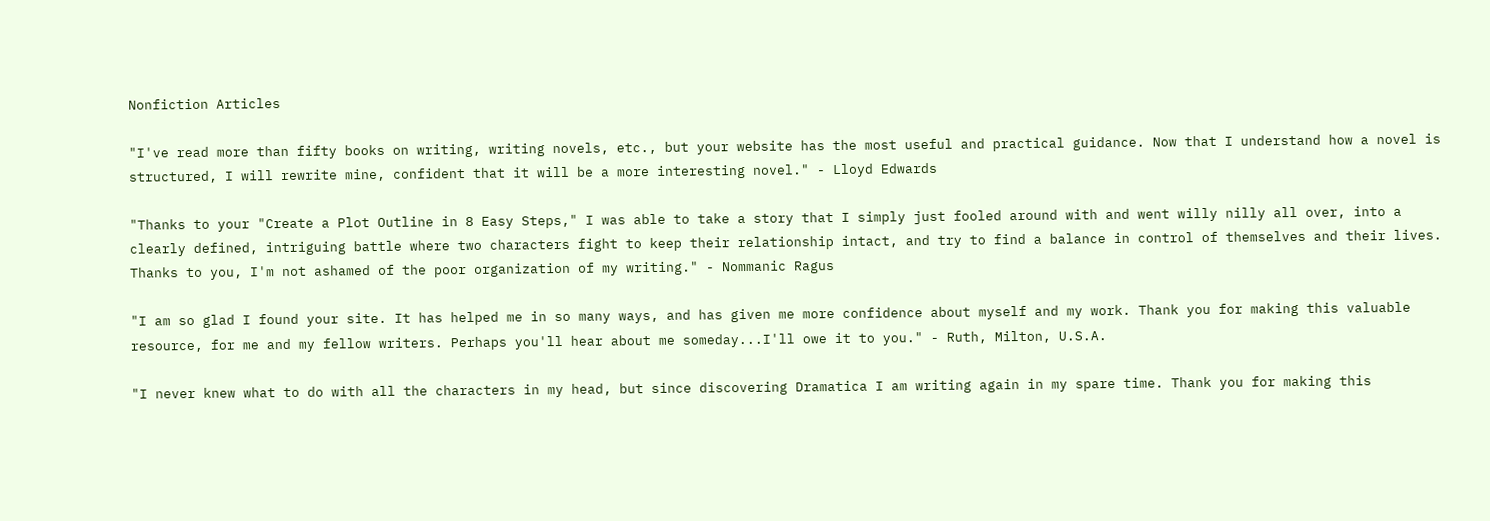Nonfiction Articles

"I've read more than fifty books on writing, writing novels, etc., but your website has the most useful and practical guidance. Now that I understand how a novel is structured, I will rewrite mine, confident that it will be a more interesting novel." - Lloyd Edwards

"Thanks to your "Create a Plot Outline in 8 Easy Steps," I was able to take a story that I simply just fooled around with and went willy nilly all over, into a clearly defined, intriguing battle where two characters fight to keep their relationship intact, and try to find a balance in control of themselves and their lives. Thanks to you, I'm not ashamed of the poor organization of my writing." - Nommanic Ragus

"I am so glad I found your site. It has helped me in so many ways, and has given me more confidence about myself and my work. Thank you for making this valuable resource, for me and my fellow writers. Perhaps you'll hear about me someday...I'll owe it to you." - Ruth, Milton, U.S.A.

"I never knew what to do with all the characters in my head, but since discovering Dramatica I am writing again in my spare time. Thank you for making this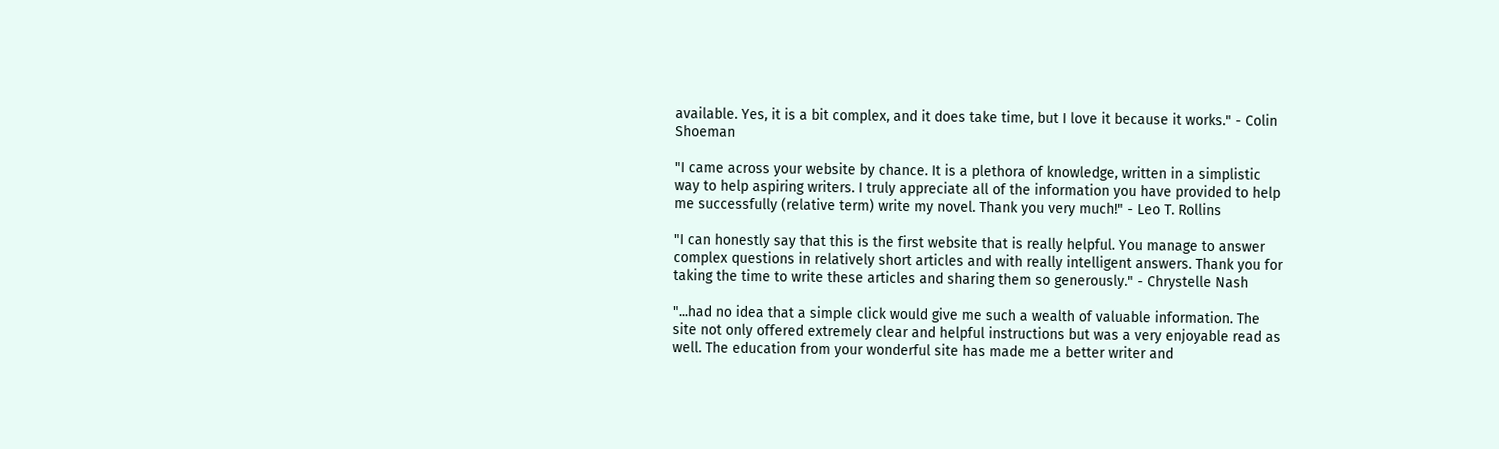available. Yes, it is a bit complex, and it does take time, but I love it because it works." - Colin Shoeman

"I came across your website by chance. It is a plethora of knowledge, written in a simplistic way to help aspiring writers. I truly appreciate all of the information you have provided to help me successfully (relative term) write my novel. Thank you very much!" - Leo T. Rollins

"I can honestly say that this is the first website that is really helpful. You manage to answer complex questions in relatively short articles and with really intelligent answers. Thank you for taking the time to write these articles and sharing them so generously." - Chrystelle Nash

"...had no idea that a simple click would give me such a wealth of valuable information. The site not only offered extremely clear and helpful instructions but was a very enjoyable read as well. The education from your wonderful site has made me a better writer and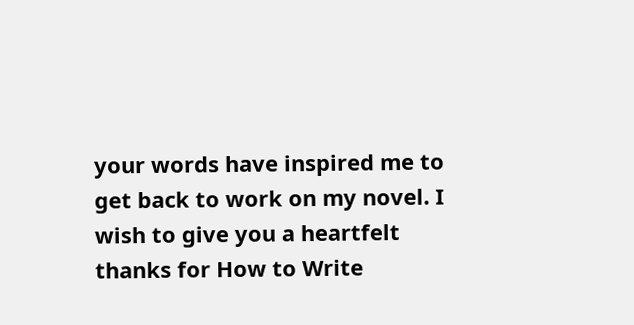your words have inspired me to get back to work on my novel. I wish to give you a heartfelt thanks for How to Write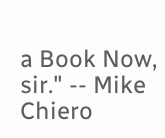a Book Now, sir." -- Mike Chiero